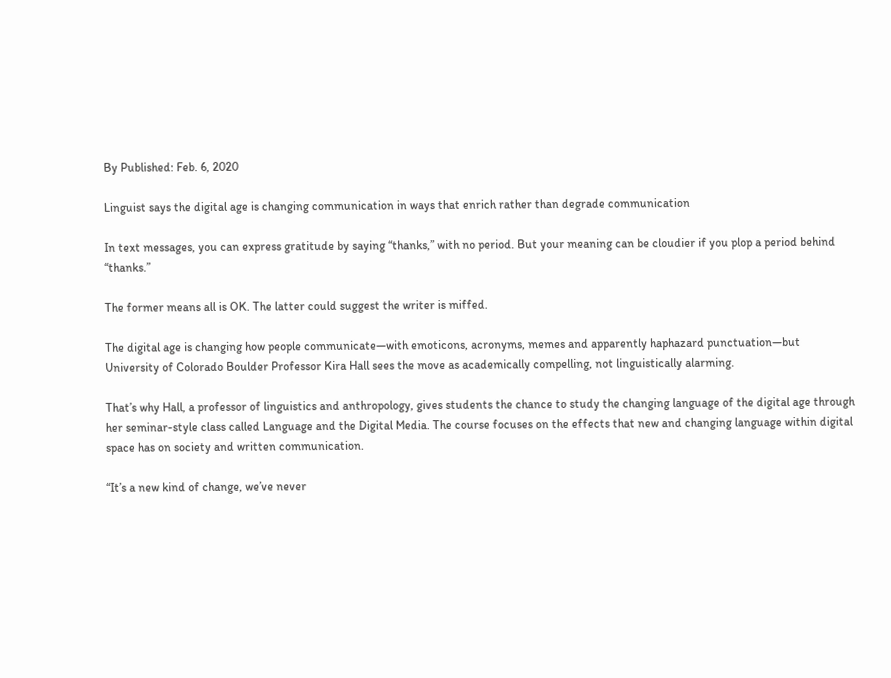By Published: Feb. 6, 2020

Linguist says the digital age is changing communication in ways that enrich rather than degrade communication

In text messages, you can express gratitude by saying “thanks,” with no period. But your meaning can be cloudier if you plop a period behind “thanks.”

The former means all is OK. The latter could suggest the writer is miffed.

The digital age is changing how people communicate—with emoticons, acronyms, memes and apparently haphazard punctuation—but University of Colorado Boulder Professor Kira Hall sees the move as academically compelling, not linguistically alarming.

That’s why Hall, a professor of linguistics and anthropology, gives students the chance to study the changing language of the digital age through her seminar-style class called Language and the Digital Media. The course focuses on the effects that new and changing language within digital space has on society and written communication.

“It’s a new kind of change, we’ve never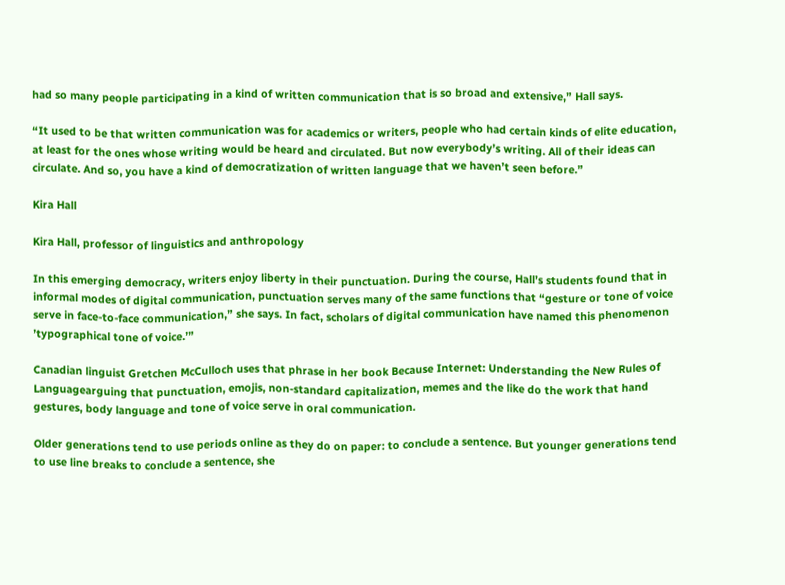had so many people participating in a kind of written communication that is so broad and extensive,” Hall says.

“It used to be that written communication was for academics or writers, people who had certain kinds of elite education, at least for the ones whose writing would be heard and circulated. But now everybody’s writing. All of their ideas can circulate. And so, you have a kind of democratization of written language that we haven’t seen before.”

Kira Hall

Kira Hall, professor of linguistics and anthropology

In this emerging democracy, writers enjoy liberty in their punctuation. During the course, Hall’s students found that in informal modes of digital communication, punctuation serves many of the same functions that “gesture or tone of voice serve in face-to-face communication,” she says. In fact, scholars of digital communication have named this phenomenon ’typographical tone of voice.’”

Canadian linguist Gretchen McCulloch uses that phrase in her book Because Internet: Understanding the New Rules of Languagearguing that punctuation, emojis, non-standard capitalization, memes and the like do the work that hand gestures, body language and tone of voice serve in oral communication.

Older generations tend to use periods online as they do on paper: to conclude a sentence. But younger generations tend to use line breaks to conclude a sentence, she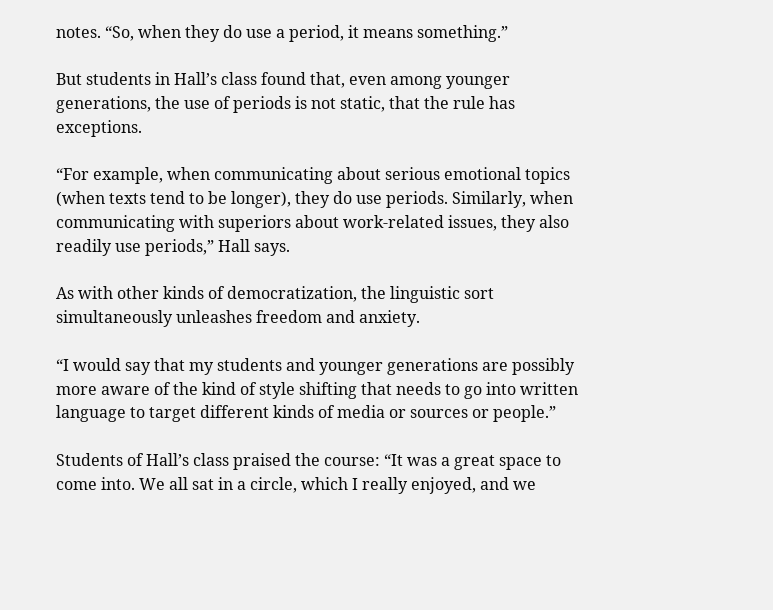notes. “So, when they do use a period, it means something.”

But students in Hall’s class found that, even among younger generations, the use of periods is not static, that the rule has exceptions.

“For example, when communicating about serious emotional topics (when texts tend to be longer), they do use periods. Similarly, when communicating with superiors about work-related issues, they also readily use periods,” Hall says.

As with other kinds of democratization, the linguistic sort simultaneously unleashes freedom and anxiety.

“I would say that my students and younger generations are possibly more aware of the kind of style shifting that needs to go into written language to target different kinds of media or sources or people.”

Students of Hall’s class praised the course: “It was a great space to come into. We all sat in a circle, which I really enjoyed, and we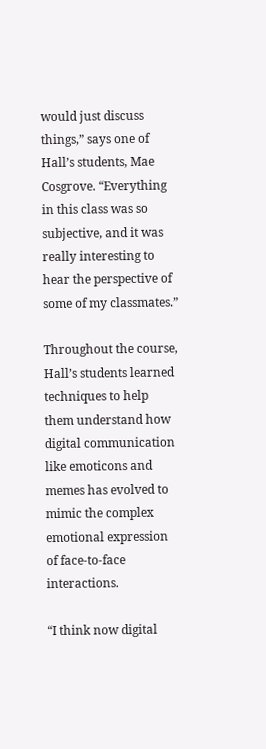would just discuss things,” says one of Hall’s students, Mae Cosgrove. “Everything in this class was so subjective, and it was really interesting to hear the perspective of some of my classmates.”

Throughout the course, Hall’s students learned techniques to help them understand how digital communication like emoticons and memes has evolved to mimic the complex emotional expression of face-to-face interactions.

“I think now digital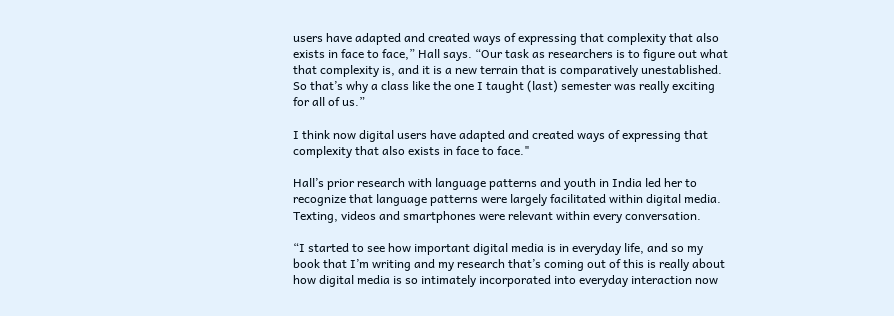users have adapted and created ways of expressing that complexity that also exists in face to face,” Hall says. “Our task as researchers is to figure out what that complexity is, and it is a new terrain that is comparatively unestablished. So that’s why a class like the one I taught (last) semester was really exciting for all of us.”

I think now digital users have adapted and created ways of expressing that complexity that also exists in face to face."

Hall’s prior research with language patterns and youth in India led her to recognize that language patterns were largely facilitated within digital media. Texting, videos and smartphones were relevant within every conversation.

“I started to see how important digital media is in everyday life, and so my book that I’m writing and my research that’s coming out of this is really about how digital media is so intimately incorporated into everyday interaction now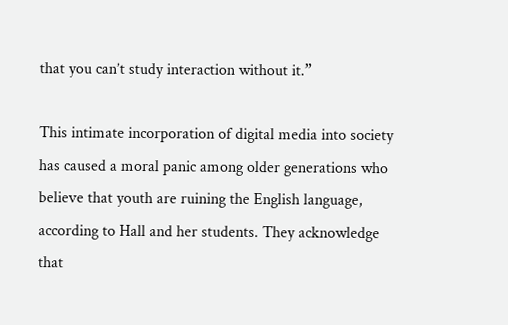that you can’t study interaction without it.”

This intimate incorporation of digital media into society has caused a moral panic among older generations who believe that youth are ruining the English language, according to Hall and her students. They acknowledge that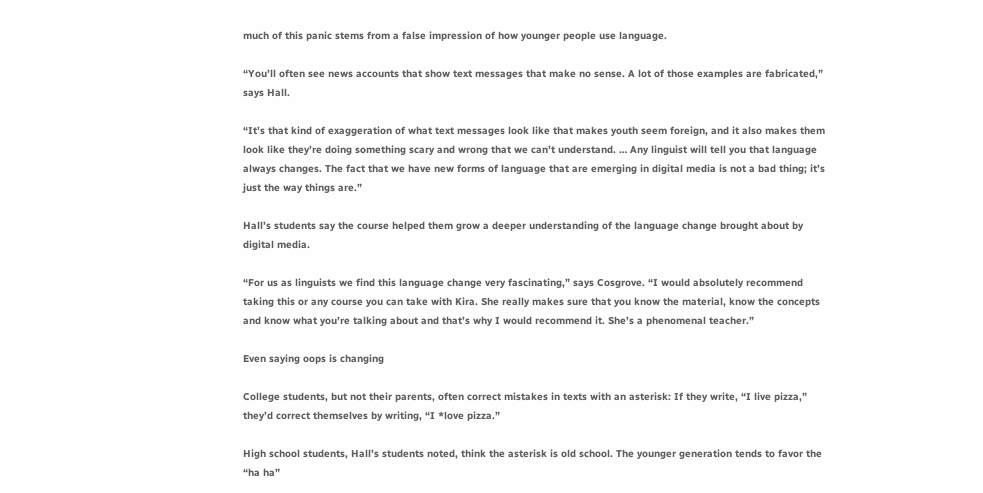much of this panic stems from a false impression of how younger people use language.

“You’ll often see news accounts that show text messages that make no sense. A lot of those examples are fabricated,” says Hall.

“It’s that kind of exaggeration of what text messages look like that makes youth seem foreign, and it also makes them look like they’re doing something scary and wrong that we can’t understand. … Any linguist will tell you that language always changes. The fact that we have new forms of language that are emerging in digital media is not a bad thing; it’s just the way things are.”

Hall’s students say the course helped them grow a deeper understanding of the language change brought about by digital media.

“For us as linguists we find this language change very fascinating,” says Cosgrove. “I would absolutely recommend taking this or any course you can take with Kira. She really makes sure that you know the material, know the concepts and know what you’re talking about and that’s why I would recommend it. She’s a phenomenal teacher.”

Even saying oops is changing

College students, but not their parents, often correct mistakes in texts with an asterisk: If they write, “I live pizza,” they’d correct themselves by writing, “I *love pizza.”

High school students, Hall’s students noted, think the asterisk is old school. The younger generation tends to favor the “ha ha”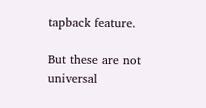tapback feature.

But these are not universal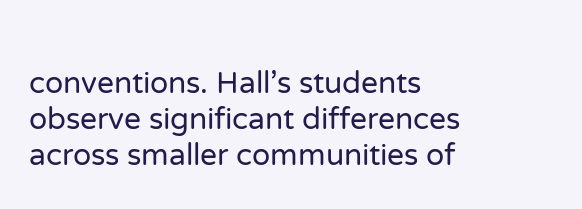conventions. Hall’s students observe significant differences across smaller communities of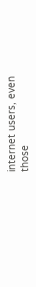internet users, even those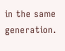in the same generation.